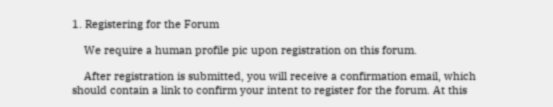1. Registering for the Forum

    We require a human profile pic upon registration on this forum.

    After registration is submitted, you will receive a confirmation email, which should contain a link to confirm your intent to register for the forum. At this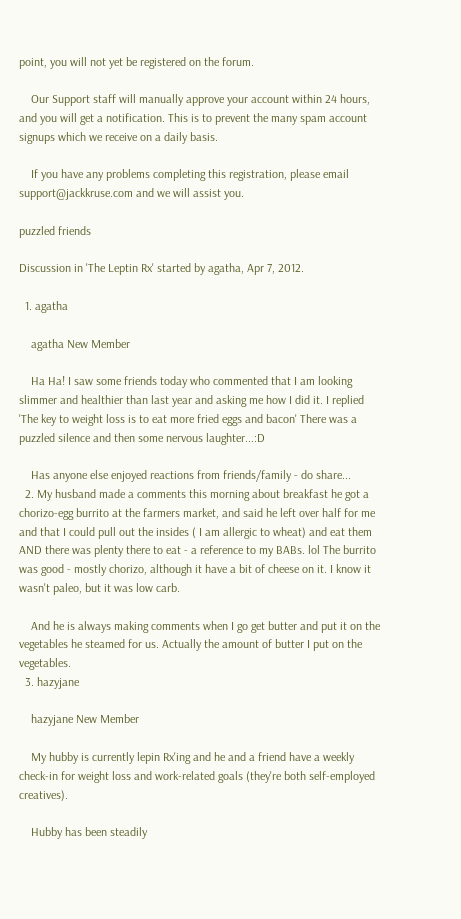point, you will not yet be registered on the forum.

    Our Support staff will manually approve your account within 24 hours, and you will get a notification. This is to prevent the many spam account signups which we receive on a daily basis.

    If you have any problems completing this registration, please email support@jackkruse.com and we will assist you.

puzzled friends

Discussion in 'The Leptin Rx' started by agatha, Apr 7, 2012.

  1. agatha

    agatha New Member

    Ha Ha! I saw some friends today who commented that I am looking slimmer and healthier than last year and asking me how I did it. I replied 'The key to weight loss is to eat more fried eggs and bacon' There was a puzzled silence and then some nervous laughter...:D

    Has anyone else enjoyed reactions from friends/family - do share...
  2. My husband made a comments this morning about breakfast he got a chorizo-egg burrito at the farmers market, and said he left over half for me and that I could pull out the insides ( I am allergic to wheat) and eat them AND there was plenty there to eat - a reference to my BABs. lol The burrito was good - mostly chorizo, although it have a bit of cheese on it. I know it wasn't paleo, but it was low carb.

    And he is always making comments when I go get butter and put it on the vegetables he steamed for us. Actually the amount of butter I put on the vegetables.
  3. hazyjane

    hazyjane New Member

    My hubby is currently lepin Rx'ing and he and a friend have a weekly check-in for weight loss and work-related goals (they're both self-employed creatives).

    Hubby has been steadily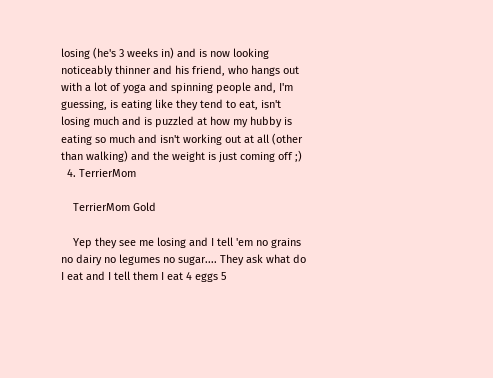losing (he's 3 weeks in) and is now looking noticeably thinner and his friend, who hangs out with a lot of yoga and spinning people and, I'm guessing, is eating like they tend to eat, isn't losing much and is puzzled at how my hubby is eating so much and isn't working out at all (other than walking) and the weight is just coming off ;)
  4. TerrierMom

    TerrierMom Gold

    Yep they see me losing and I tell 'em no grains no dairy no legumes no sugar.... They ask what do I eat and I tell them I eat 4 eggs 5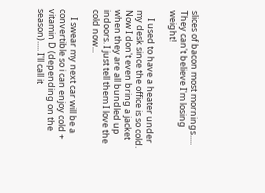slices of bacon most mornings..... They can't believe I'm losing weight!

    I used to have a heater under my desk since the office is so cold. Now I don't even bring a jacket when they are all bundled up indoors. I just tell them I love the cold now...

    I swear my next car will be a convertible so i can enjoy cold + vitamin D (depending on the season)..... I'll call it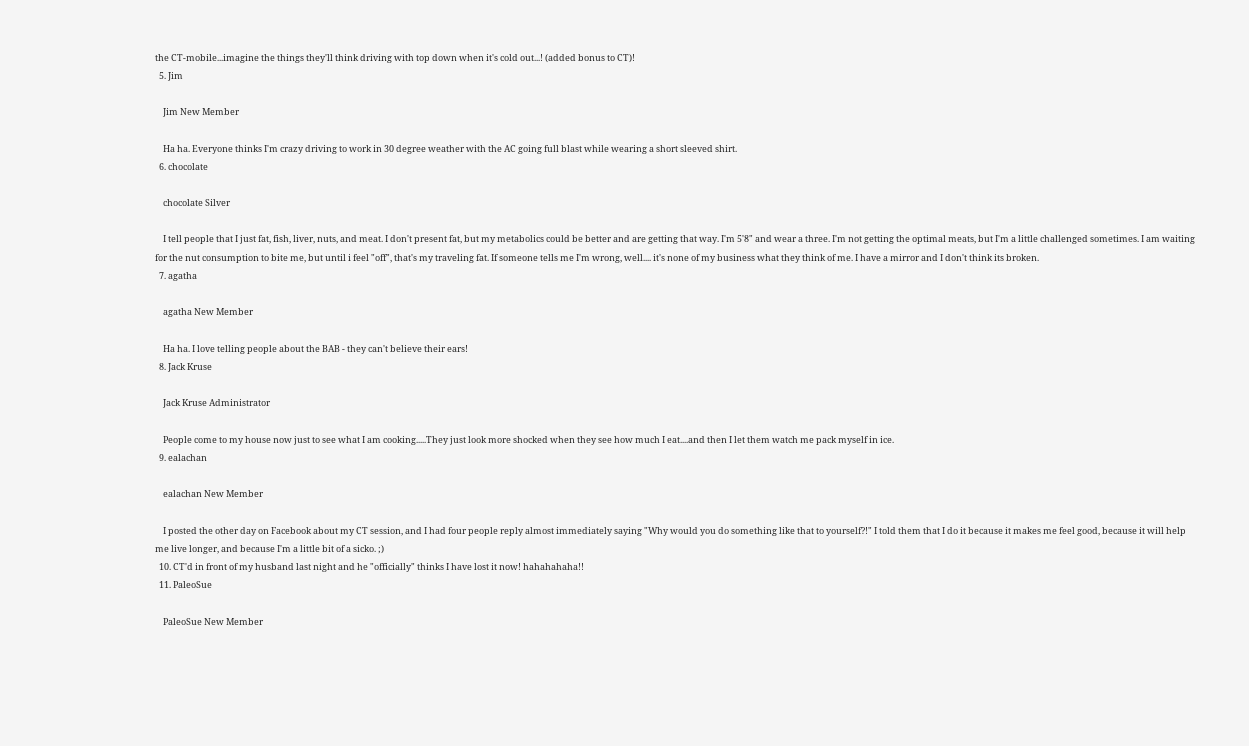the CT-mobile...imagine the things they'll think driving with top down when it's cold out...! (added bonus to CT)!
  5. Jim

    Jim New Member

    Ha ha. Everyone thinks I'm crazy driving to work in 30 degree weather with the AC going full blast while wearing a short sleeved shirt.
  6. chocolate

    chocolate Silver

    I tell people that I just fat, fish, liver, nuts, and meat. I don't present fat, but my metabolics could be better and are getting that way. I'm 5'8" and wear a three. I'm not getting the optimal meats, but I'm a little challenged sometimes. I am waiting for the nut consumption to bite me, but until i feel "off", that's my traveling fat. If someone tells me I'm wrong, well.... it's none of my business what they think of me. I have a mirror and I don't think its broken.
  7. agatha

    agatha New Member

    Ha ha. I love telling people about the BAB - they can't believe their ears!
  8. Jack Kruse

    Jack Kruse Administrator

    People come to my house now just to see what I am cooking.....They just look more shocked when they see how much I eat....and then I let them watch me pack myself in ice.
  9. ealachan

    ealachan New Member

    I posted the other day on Facebook about my CT session, and I had four people reply almost immediately saying "Why would you do something like that to yourself?!" I told them that I do it because it makes me feel good, because it will help me live longer, and because I'm a little bit of a sicko. ;)
  10. CT'd in front of my husband last night and he "officially" thinks I have lost it now! hahahahaha!!
  11. PaleoSue

    PaleoSue New Member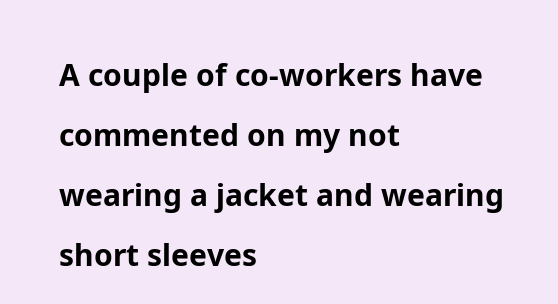A couple of co-workers have commented on my not wearing a jacket and wearing short sleeves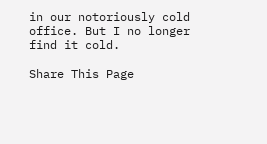in our notoriously cold office. But I no longer find it cold.

Share This Page